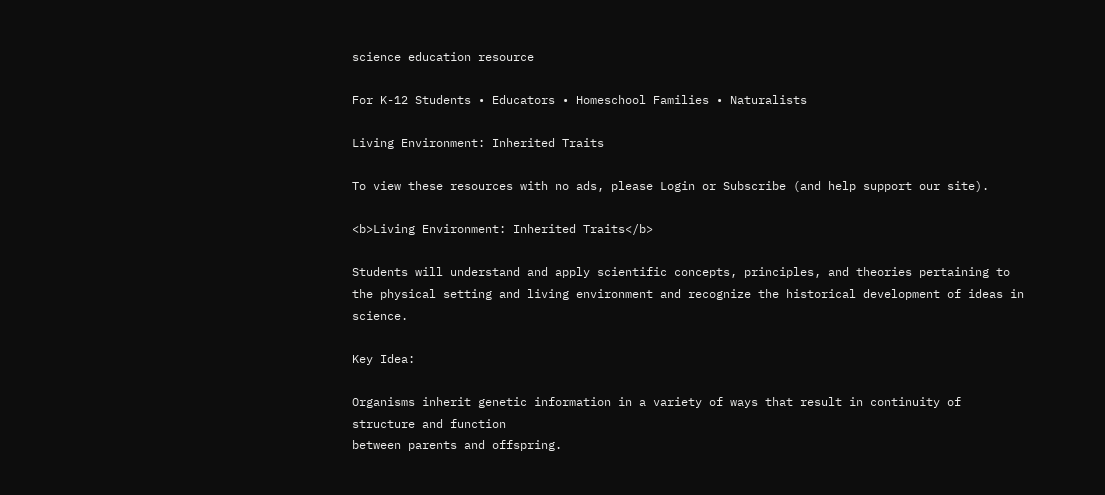science education resource

For K-12 Students • Educators • Homeschool Families • Naturalists

Living Environment: Inherited Traits

To view these resources with no ads, please Login or Subscribe (and help support our site).

<b>Living Environment: Inherited Traits</b>

Students will understand and apply scientific concepts, principles, and theories pertaining to the physical setting and living environment and recognize the historical development of ideas in science.

Key Idea:

Organisms inherit genetic information in a variety of ways that result in continuity of structure and function
between parents and offspring.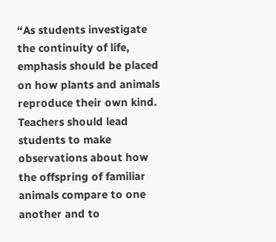“As students investigate the continuity of life, emphasis should be placed on how plants and animals reproduce their own kind. Teachers should lead students to make observations about how the offspring of familiar animals compare to one another and to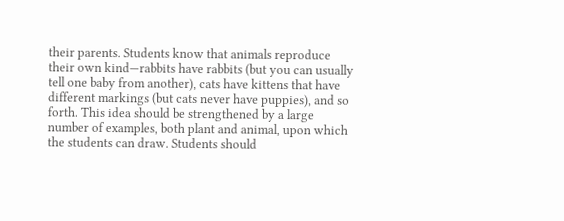their parents. Students know that animals reproduce their own kind—rabbits have rabbits (but you can usually tell one baby from another), cats have kittens that have different markings (but cats never have puppies), and so forth. This idea should be strengthened by a large number of examples, both plant and animal, upon which the students can draw. Students should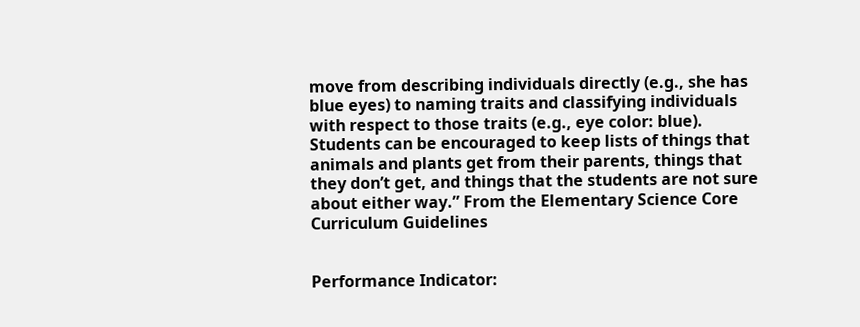move from describing individuals directly (e.g., she has blue eyes) to naming traits and classifying individuals with respect to those traits (e.g., eye color: blue). Students can be encouraged to keep lists of things that animals and plants get from their parents, things that they don’t get, and things that the students are not sure about either way.” From the Elementary Science Core Curriculum Guidelines


Performance Indicator: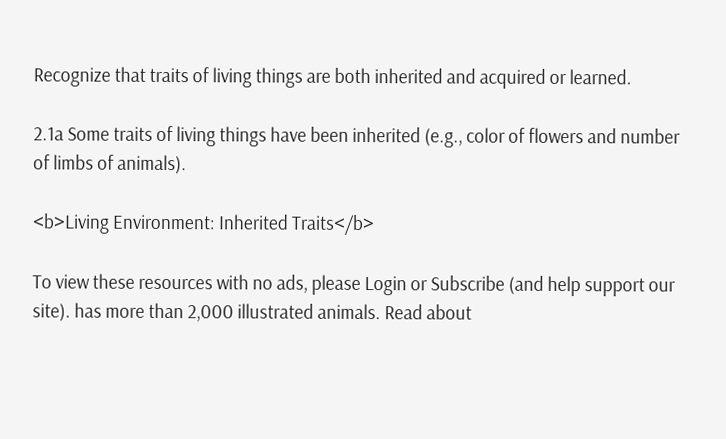Recognize that traits of living things are both inherited and acquired or learned.

2.1a Some traits of living things have been inherited (e.g., color of flowers and number of limbs of animals).

<b>Living Environment: Inherited Traits</b>

To view these resources with no ads, please Login or Subscribe (and help support our site). has more than 2,000 illustrated animals. Read about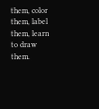them, color them, label them, learn to draw them.